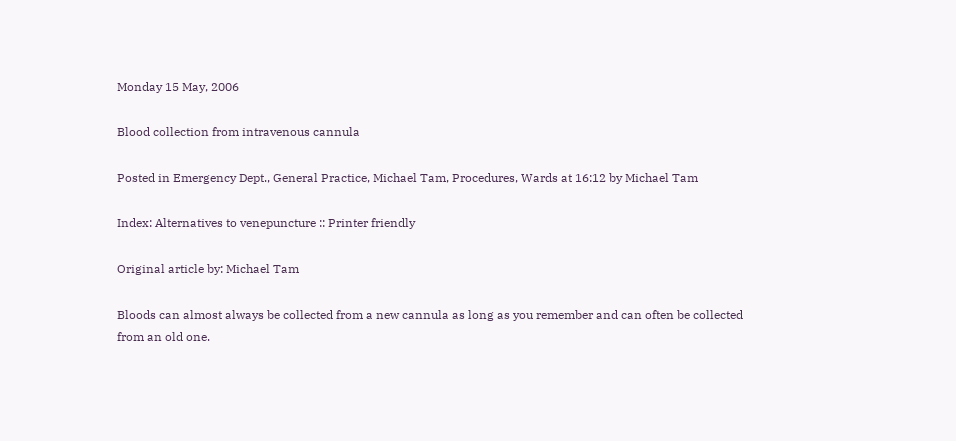Monday 15 May, 2006

Blood collection from intravenous cannula

Posted in Emergency Dept., General Practice, Michael Tam, Procedures, Wards at 16:12 by Michael Tam

Index: Alternatives to venepuncture :: Printer friendly

Original article by: Michael Tam

Bloods can almost always be collected from a new cannula as long as you remember and can often be collected from an old one.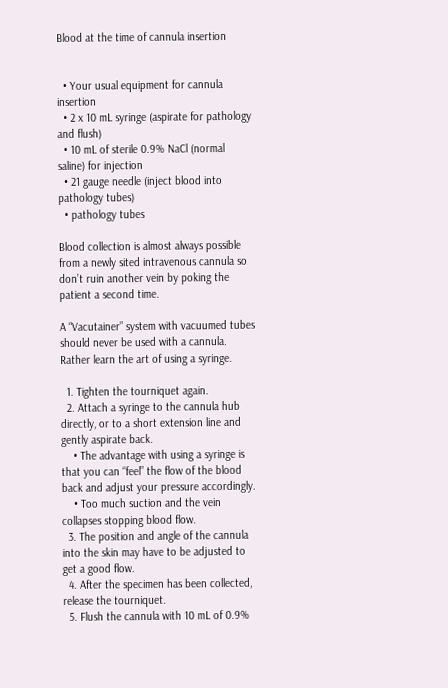Blood at the time of cannula insertion


  • Your usual equipment for cannula insertion
  • 2 x 10 mL syringe (aspirate for pathology and flush)
  • 10 mL of sterile 0.9% NaCl (normal saline) for injection
  • 21 gauge needle (inject blood into pathology tubes)
  • pathology tubes

Blood collection is almost always possible from a newly sited intravenous cannula so don’t ruin another vein by poking the patient a second time.

A “Vacutainer” system with vacuumed tubes should never be used with a cannula. Rather learn the art of using a syringe.

  1. Tighten the tourniquet again.
  2. Attach a syringe to the cannula hub directly, or to a short extension line and gently aspirate back.
    • The advantage with using a syringe is that you can “feel” the flow of the blood back and adjust your pressure accordingly.
    • Too much suction and the vein collapses stopping blood flow.
  3. The position and angle of the cannula into the skin may have to be adjusted to get a good flow.
  4. After the specimen has been collected, release the tourniquet.
  5. Flush the cannula with 10 mL of 0.9%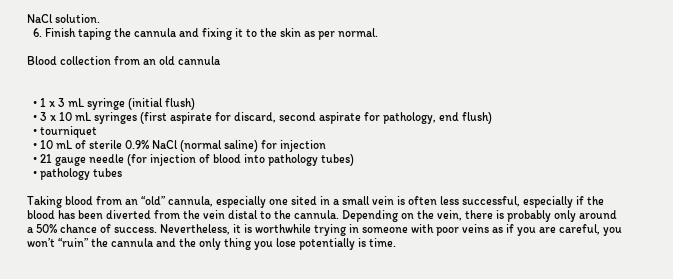NaCl solution.
  6. Finish taping the cannula and fixing it to the skin as per normal.

Blood collection from an old cannula


  • 1 x 3 mL syringe (initial flush)
  • 3 x 10 mL syringes (first aspirate for discard, second aspirate for pathology, end flush)
  • tourniquet
  • 10 mL of sterile 0.9% NaCl (normal saline) for injection
  • 21 gauge needle (for injection of blood into pathology tubes)
  • pathology tubes

Taking blood from an “old” cannula, especially one sited in a small vein is often less successful, especially if the blood has been diverted from the vein distal to the cannula. Depending on the vein, there is probably only around a 50% chance of success. Nevertheless, it is worthwhile trying in someone with poor veins as if you are careful, you won’t “ruin” the cannula and the only thing you lose potentially is time.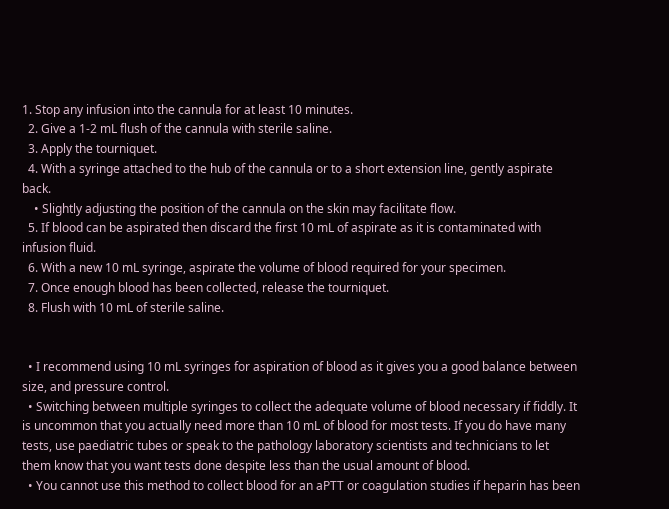1. Stop any infusion into the cannula for at least 10 minutes.
  2. Give a 1-2 mL flush of the cannula with sterile saline.
  3. Apply the tourniquet.
  4. With a syringe attached to the hub of the cannula or to a short extension line, gently aspirate back.
    • Slightly adjusting the position of the cannula on the skin may facilitate flow.
  5. If blood can be aspirated then discard the first 10 mL of aspirate as it is contaminated with infusion fluid.
  6. With a new 10 mL syringe, aspirate the volume of blood required for your specimen.
  7. Once enough blood has been collected, release the tourniquet.
  8. Flush with 10 mL of sterile saline.


  • I recommend using 10 mL syringes for aspiration of blood as it gives you a good balance between size, and pressure control.
  • Switching between multiple syringes to collect the adequate volume of blood necessary if fiddly. It is uncommon that you actually need more than 10 mL of blood for most tests. If you do have many tests, use paediatric tubes or speak to the pathology laboratory scientists and technicians to let them know that you want tests done despite less than the usual amount of blood.
  • You cannot use this method to collect blood for an aPTT or coagulation studies if heparin has been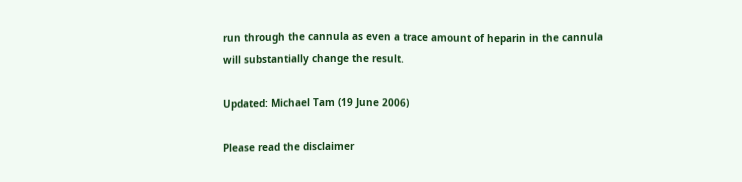run through the cannula as even a trace amount of heparin in the cannula will substantially change the result.

Updated: Michael Tam (19 June 2006)

Please read the disclaimer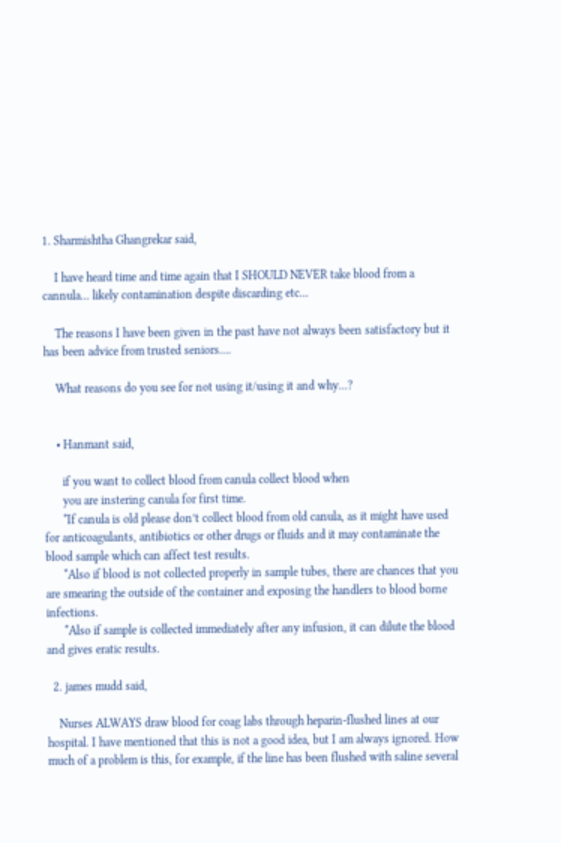1. Sharmishtha Ghangrekar said,

    I have heard time and time again that I SHOULD NEVER take blood from a cannula… likely contamination despite discarding etc…

    The reasons I have been given in the past have not always been satisfactory but it has been advice from trusted seniors….

    What reasons do you see for not using it/using it and why…?


    • Hanmant said,

      if you want to collect blood from canula collect blood when
      you are instering canula for first time.
      *If canula is old please don’t collect blood from old canula, as it might have used for anticoagulants, antibiotics or other drugs or fluids and it may contaminate the blood sample which can affect test results.
      *Also if blood is not collected properly in sample tubes, there are chances that you are smearing the outside of the container and exposing the handlers to blood borne infections.
      *Also if sample is collected immediately after any infusion, it can dilute the blood and gives eratic results.

  2. james mudd said,

    Nurses ALWAYS draw blood for coag labs through heparin-flushed lines at our hospital. I have mentioned that this is not a good idea, but I am always ignored. How much of a problem is this, for example, if the line has been flushed with saline several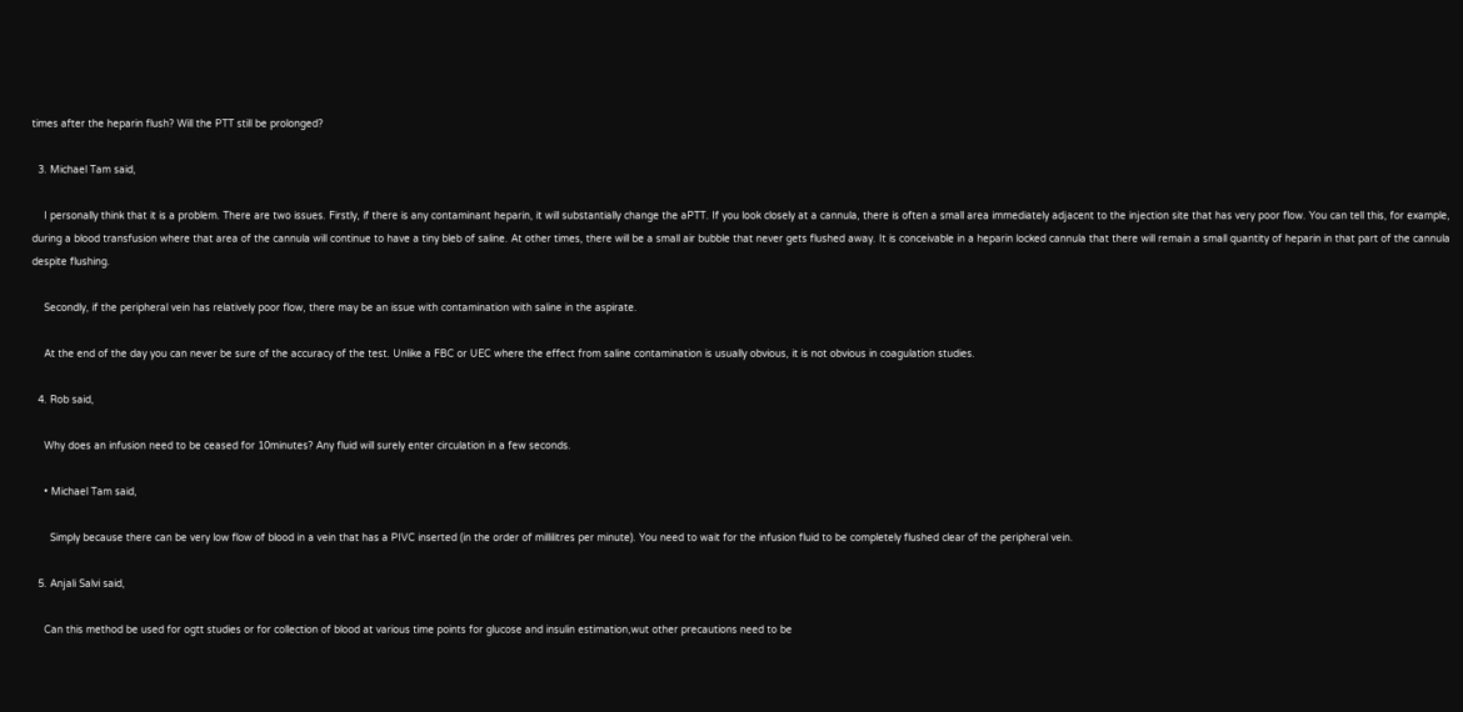times after the heparin flush? Will the PTT still be prolonged?

  3. Michael Tam said,

    I personally think that it is a problem. There are two issues. Firstly, if there is any contaminant heparin, it will substantially change the aPTT. If you look closely at a cannula, there is often a small area immediately adjacent to the injection site that has very poor flow. You can tell this, for example, during a blood transfusion where that area of the cannula will continue to have a tiny bleb of saline. At other times, there will be a small air bubble that never gets flushed away. It is conceivable in a heparin locked cannula that there will remain a small quantity of heparin in that part of the cannula despite flushing.

    Secondly, if the peripheral vein has relatively poor flow, there may be an issue with contamination with saline in the aspirate.

    At the end of the day you can never be sure of the accuracy of the test. Unlike a FBC or UEC where the effect from saline contamination is usually obvious, it is not obvious in coagulation studies.

  4. Rob said,

    Why does an infusion need to be ceased for 10minutes? Any fluid will surely enter circulation in a few seconds.

    • Michael Tam said,

      Simply because there can be very low flow of blood in a vein that has a PIVC inserted (in the order of millilitres per minute). You need to wait for the infusion fluid to be completely flushed clear of the peripheral vein.

  5. Anjali Salvi said,

    Can this method be used for ogtt studies or for collection of blood at various time points for glucose and insulin estimation,wut other precautions need to be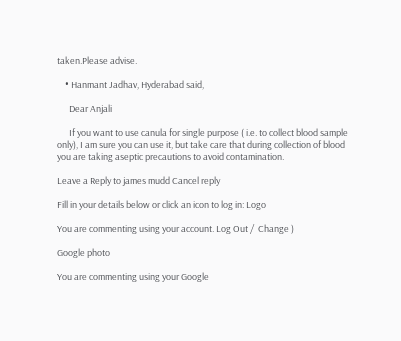taken.Please advise.

    • Hanmant Jadhav, Hyderabad said,

      Dear Anjali

      If you want to use canula for single purpose ( i.e. to collect blood sample only), I am sure you can use it, but take care that during collection of blood you are taking aseptic precautions to avoid contamination.

Leave a Reply to james mudd Cancel reply

Fill in your details below or click an icon to log in: Logo

You are commenting using your account. Log Out /  Change )

Google photo

You are commenting using your Google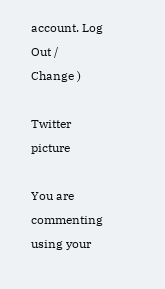account. Log Out /  Change )

Twitter picture

You are commenting using your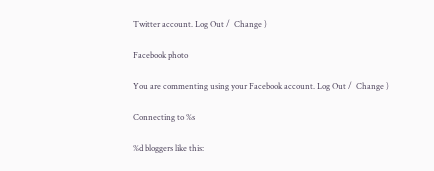Twitter account. Log Out /  Change )

Facebook photo

You are commenting using your Facebook account. Log Out /  Change )

Connecting to %s

%d bloggers like this: